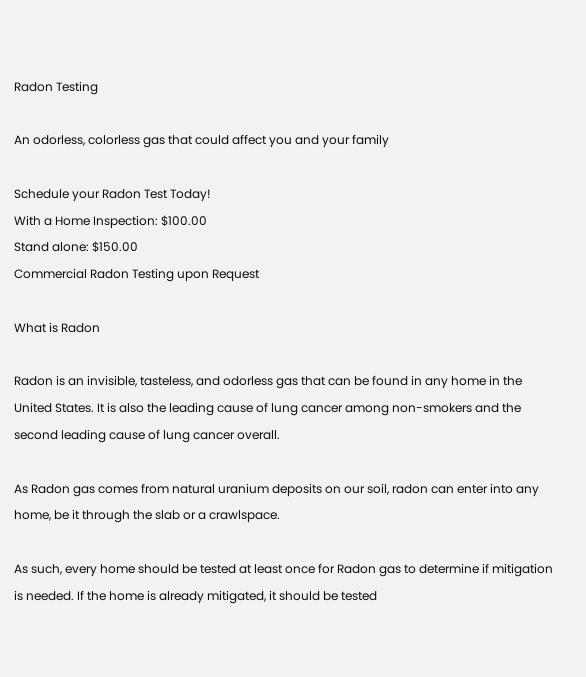Radon Testing

An odorless, colorless gas that could affect you and your family

Schedule your Radon Test Today!
With a Home Inspection: $100.00
Stand alone: $150.00
Commercial Radon Testing upon Request

What is Radon

Radon is an invisible, tasteless, and odorless gas that can be found in any home in the United States. It is also the leading cause of lung cancer among non-smokers and the second leading cause of lung cancer overall.

As Radon gas comes from natural uranium deposits on our soil, radon can enter into any home, be it through the slab or a crawlspace.

As such, every home should be tested at least once for Radon gas to determine if mitigation is needed. If the home is already mitigated, it should be tested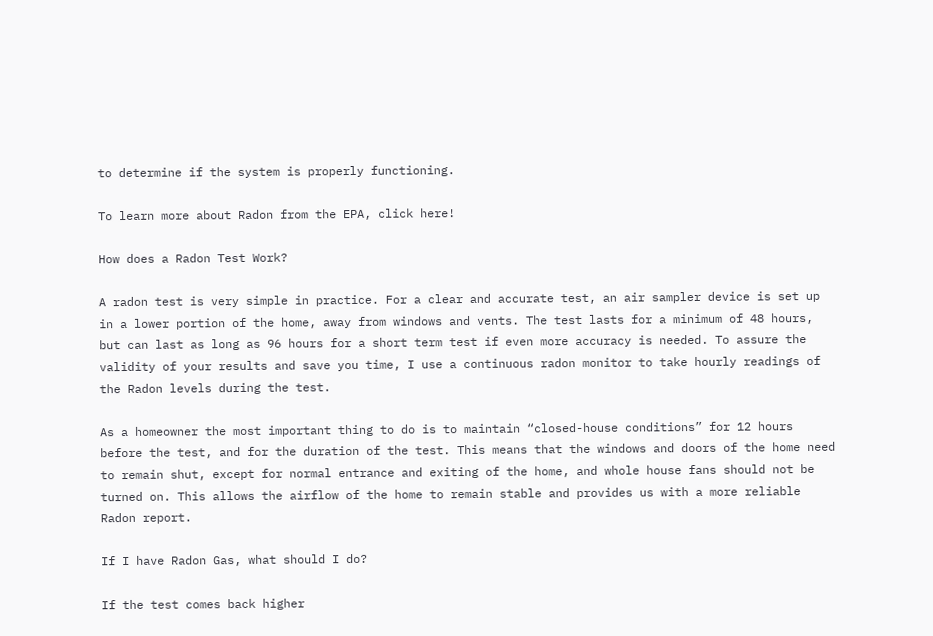to determine if the system is properly functioning.

To learn more about Radon from the EPA, click here!

How does a Radon Test Work?

A radon test is very simple in practice. For a clear and accurate test, an air sampler device is set up in a lower portion of the home, away from windows and vents. The test lasts for a minimum of 48 hours, but can last as long as 96 hours for a short term test if even more accuracy is needed. To assure the validity of your results and save you time, I use a continuous radon monitor to take hourly readings of the Radon levels during the test.

As a homeowner the most important thing to do is to maintain “closed-house conditions” for 12 hours before the test, and for the duration of the test. This means that the windows and doors of the home need to remain shut, except for normal entrance and exiting of the home, and whole house fans should not be turned on. This allows the airflow of the home to remain stable and provides us with a more reliable Radon report.

If I have Radon Gas, what should I do?

If the test comes back higher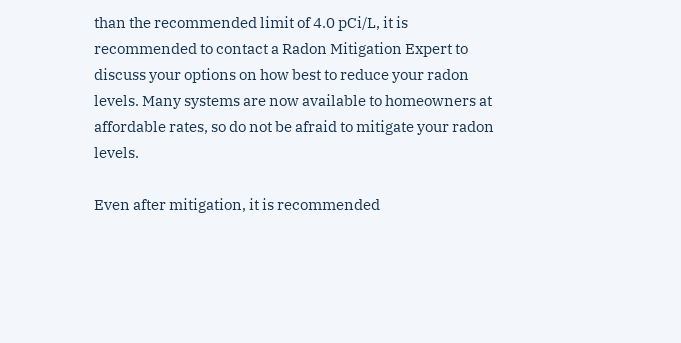than the recommended limit of 4.0 pCi/L, it is recommended to contact a Radon Mitigation Expert to discuss your options on how best to reduce your radon levels. Many systems are now available to homeowners at affordable rates, so do not be afraid to mitigate your radon levels.

Even after mitigation, it is recommended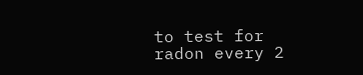to test for radon every 2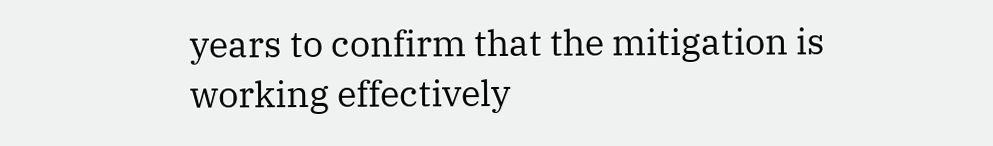years to confirm that the mitigation is working effectively